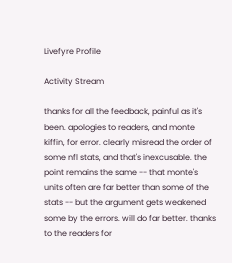Livefyre Profile

Activity Stream

thanks for all the feedback, painful as it's been. apologies to readers, and monte kiffin, for error. clearly misread the order of some nfl stats, and that's inexcusable. the point remains the same -- that monte's units often are far better than some of the stats -- but the argument gets weakened some by the errors. will do far better. thanks to the readers for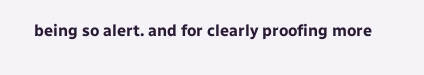being so alert. and for clearly proofing more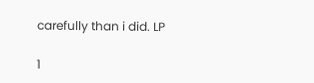carefully than i did. LP

1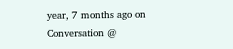year, 7 months ago on Conversation @